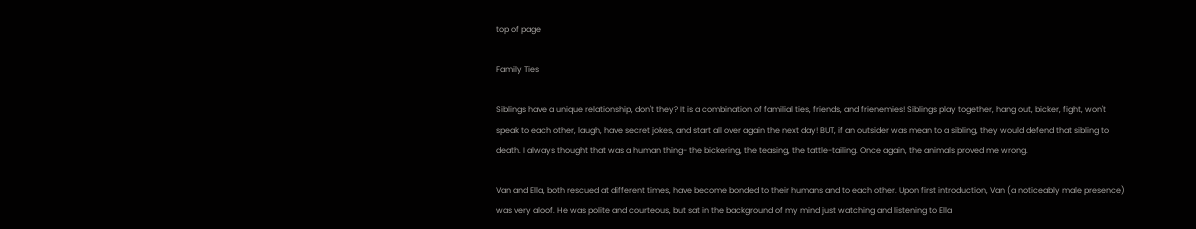top of page

Family Ties

Siblings have a unique relationship, don't they? It is a combination of familial ties, friends, and frienemies! Siblings play together, hang out, bicker, fight, won't speak to each other, laugh, have secret jokes, and start all over again the next day! BUT, if an outsider was mean to a sibling, they would defend that sibling to death. I always thought that was a human thing- the bickering, the teasing, the tattle-tailing. Once again, the animals proved me wrong.

Van and Ella, both rescued at different times, have become bonded to their humans and to each other. Upon first introduction, Van (a noticeably male presence) was very aloof. He was polite and courteous, but sat in the background of my mind just watching and listening to Ella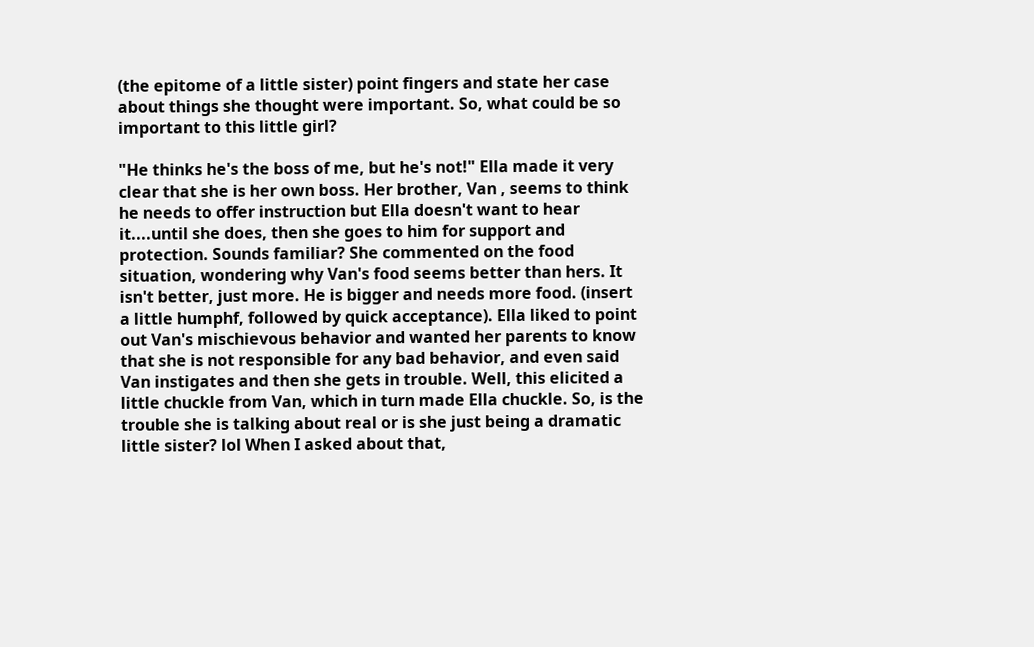(the epitome of a little sister) point fingers and state her case about things she thought were important. So, what could be so important to this little girl?

"He thinks he's the boss of me, but he's not!" Ella made it very clear that she is her own boss. Her brother, Van , seems to think he needs to offer instruction but Ella doesn't want to hear it....until she does, then she goes to him for support and protection. Sounds familiar? She commented on the food situation, wondering why Van's food seems better than hers. It isn't better, just more. He is bigger and needs more food. (insert a little humphf, followed by quick acceptance). Ella liked to point out Van's mischievous behavior and wanted her parents to know that she is not responsible for any bad behavior, and even said Van instigates and then she gets in trouble. Well, this elicited a little chuckle from Van, which in turn made Ella chuckle. So, is the trouble she is talking about real or is she just being a dramatic little sister? lol When I asked about that,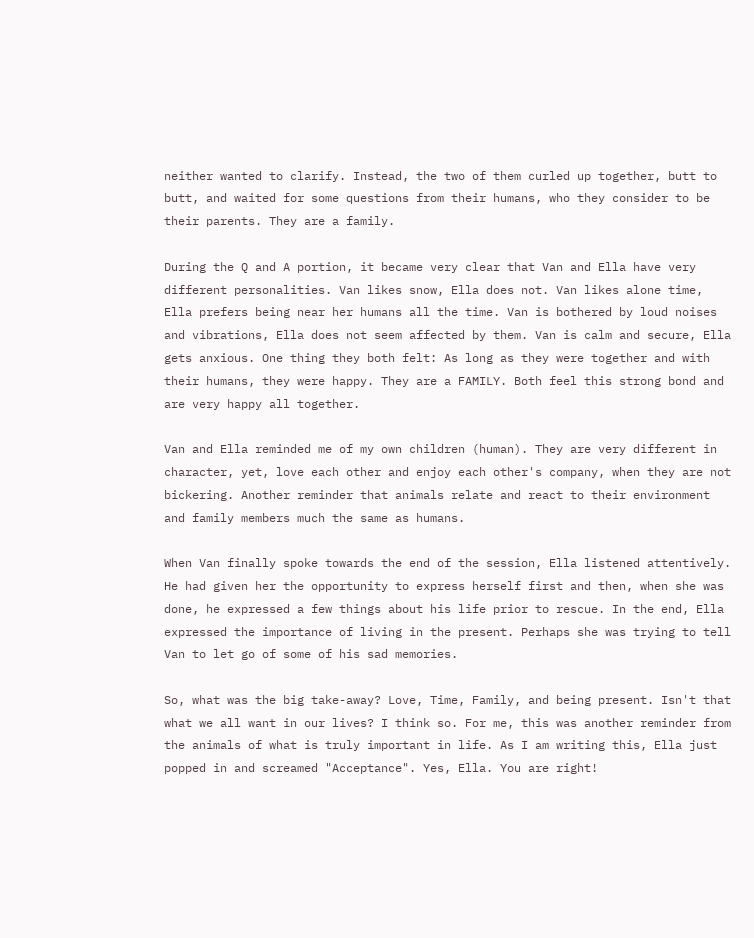neither wanted to clarify. Instead, the two of them curled up together, butt to butt, and waited for some questions from their humans, who they consider to be their parents. They are a family.

During the Q and A portion, it became very clear that Van and Ella have very different personalities. Van likes snow, Ella does not. Van likes alone time, Ella prefers being near her humans all the time. Van is bothered by loud noises and vibrations, Ella does not seem affected by them. Van is calm and secure, Ella gets anxious. One thing they both felt: As long as they were together and with their humans, they were happy. They are a FAMILY. Both feel this strong bond and are very happy all together.

Van and Ella reminded me of my own children (human). They are very different in character, yet, love each other and enjoy each other's company, when they are not bickering. Another reminder that animals relate and react to their environment and family members much the same as humans.

When Van finally spoke towards the end of the session, Ella listened attentively. He had given her the opportunity to express herself first and then, when she was done, he expressed a few things about his life prior to rescue. In the end, Ella expressed the importance of living in the present. Perhaps she was trying to tell Van to let go of some of his sad memories.

So, what was the big take-away? Love, Time, Family, and being present. Isn't that what we all want in our lives? I think so. For me, this was another reminder from the animals of what is truly important in life. As I am writing this, Ella just popped in and screamed "Acceptance". Yes, Ella. You are right!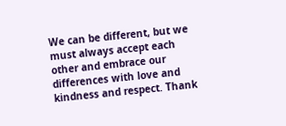We can be different, but we must always accept each other and embrace our differences with love and kindness and respect. Thank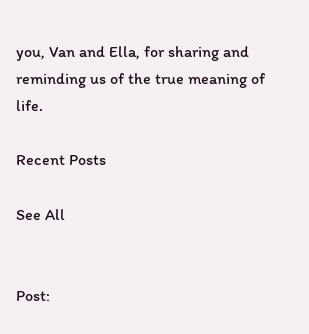you, Van and Ella, for sharing and reminding us of the true meaning of life.

Recent Posts

See All


Post: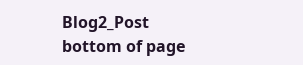Blog2_Post
bottom of page